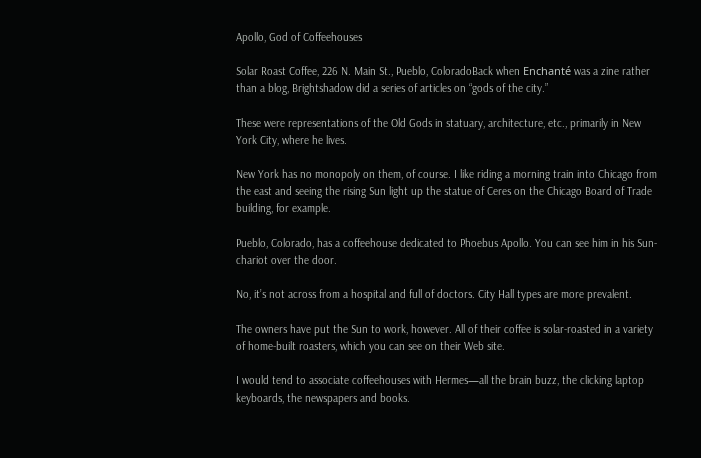Apollo, God of Coffeehouses

Solar Roast Coffee, 226 N. Main St., Pueblo, ColoradoBack when Enchanté was a zine rather than a blog, Brightshadow did a series of articles on “gods of the city.”

These were representations of the Old Gods in statuary, architecture, etc., primarily in New York City, where he lives.

New York has no monopoly on them, of course. I like riding a morning train into Chicago from the east and seeing the rising Sun light up the statue of Ceres on the Chicago Board of Trade building, for example.

Pueblo, Colorado, has a coffeehouse dedicated to Phoebus Apollo. You can see him in his Sun-chariot over the door.

No, it’s not across from a hospital and full of doctors. City Hall types are more prevalent.

The owners have put the Sun to work, however. All of their coffee is solar-roasted in a variety of home-built roasters, which you can see on their Web site.

I would tend to associate coffeehouses with Hermes—all the brain buzz, the clicking laptop keyboards, the newspapers and books.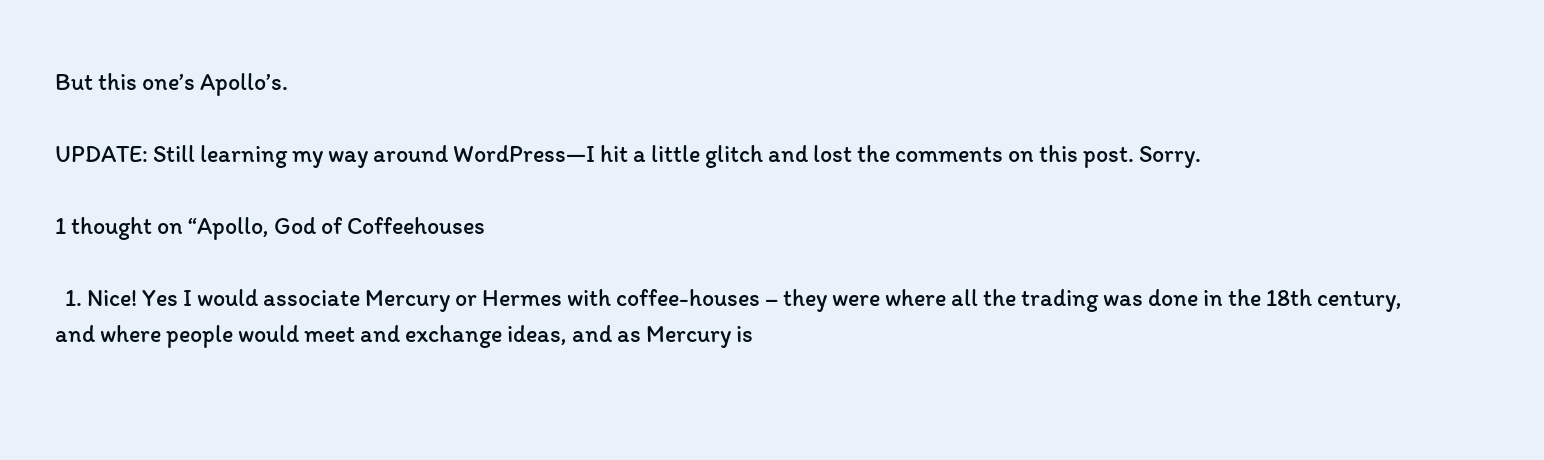But this one’s Apollo’s.

UPDATE: Still learning my way around WordPress—I hit a little glitch and lost the comments on this post. Sorry.

1 thought on “Apollo, God of Coffeehouses

  1. Nice! Yes I would associate Mercury or Hermes with coffee-houses – they were where all the trading was done in the 18th century, and where people would meet and exchange ideas, and as Mercury is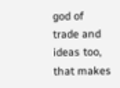god of trade and ideas too, that makes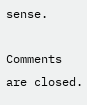sense.

Comments are closed.